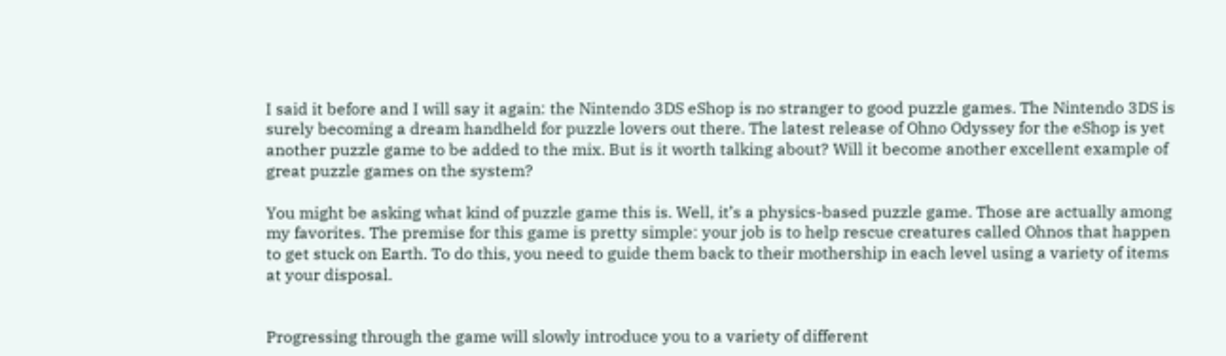I said it before and I will say it again: the Nintendo 3DS eShop is no stranger to good puzzle games. The Nintendo 3DS is surely becoming a dream handheld for puzzle lovers out there. The latest release of Ohno Odyssey for the eShop is yet another puzzle game to be added to the mix. But is it worth talking about? Will it become another excellent example of great puzzle games on the system?

You might be asking what kind of puzzle game this is. Well, it’s a physics-based puzzle game. Those are actually among my favorites. The premise for this game is pretty simple: your job is to help rescue creatures called Ohnos that happen to get stuck on Earth. To do this, you need to guide them back to their mothership in each level using a variety of items at your disposal.


Progressing through the game will slowly introduce you to a variety of different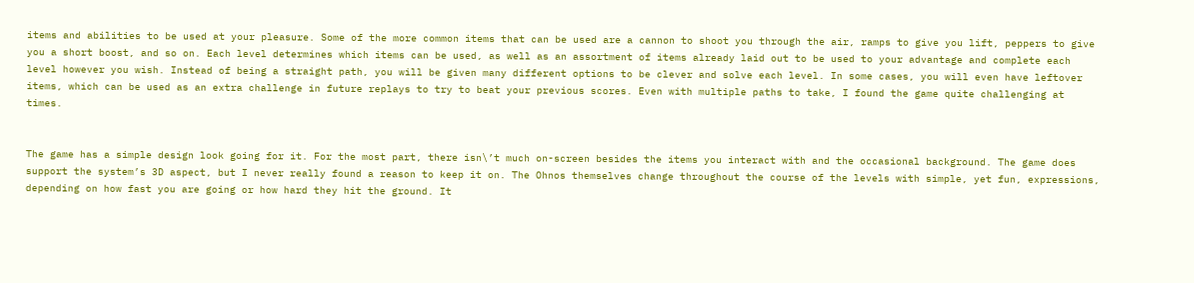items and abilities to be used at your pleasure. Some of the more common items that can be used are a cannon to shoot you through the air, ramps to give you lift, peppers to give you a short boost, and so on. Each level determines which items can be used, as well as an assortment of items already laid out to be used to your advantage and complete each level however you wish. Instead of being a straight path, you will be given many different options to be clever and solve each level. In some cases, you will even have leftover items, which can be used as an extra challenge in future replays to try to beat your previous scores. Even with multiple paths to take, I found the game quite challenging at times.


The game has a simple design look going for it. For the most part, there isn\’t much on-screen besides the items you interact with and the occasional background. The game does support the system’s 3D aspect, but I never really found a reason to keep it on. The Ohnos themselves change throughout the course of the levels with simple, yet fun, expressions, depending on how fast you are going or how hard they hit the ground. It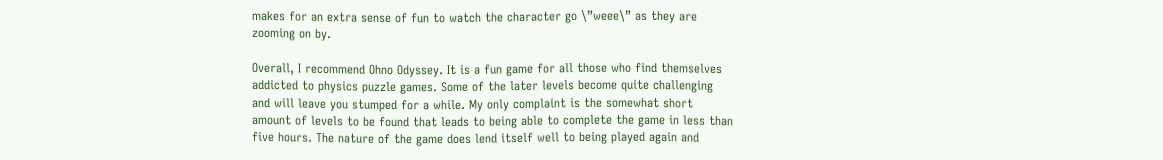makes for an extra sense of fun to watch the character go \”weee\” as they are zooming on by.

Overall, I recommend Ohno Odyssey. It is a fun game for all those who find themselves addicted to physics puzzle games. Some of the later levels become quite challenging and will leave you stumped for a while. My only complaint is the somewhat short amount of levels to be found that leads to being able to complete the game in less than five hours. The nature of the game does lend itself well to being played again and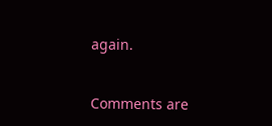again.


Comments are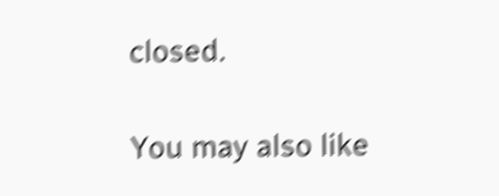closed.

You may also like